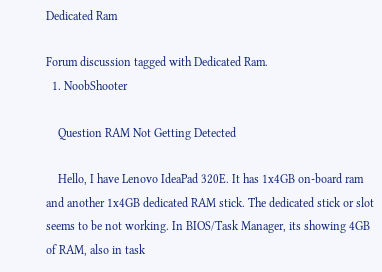Dedicated Ram

Forum discussion tagged with Dedicated Ram.
  1. NoobShooter

    Question RAM Not Getting Detected

    Hello, I have Lenovo IdeaPad 320E. It has 1x4GB on-board ram and another 1x4GB dedicated RAM stick. The dedicated stick or slot seems to be not working. In BIOS/Task Manager, its showing 4GB of RAM, also in task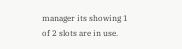manager its showing 1 of 2 slots are in use.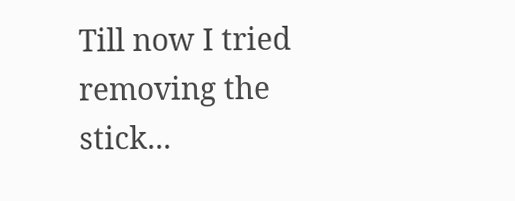Till now I tried removing the stick...